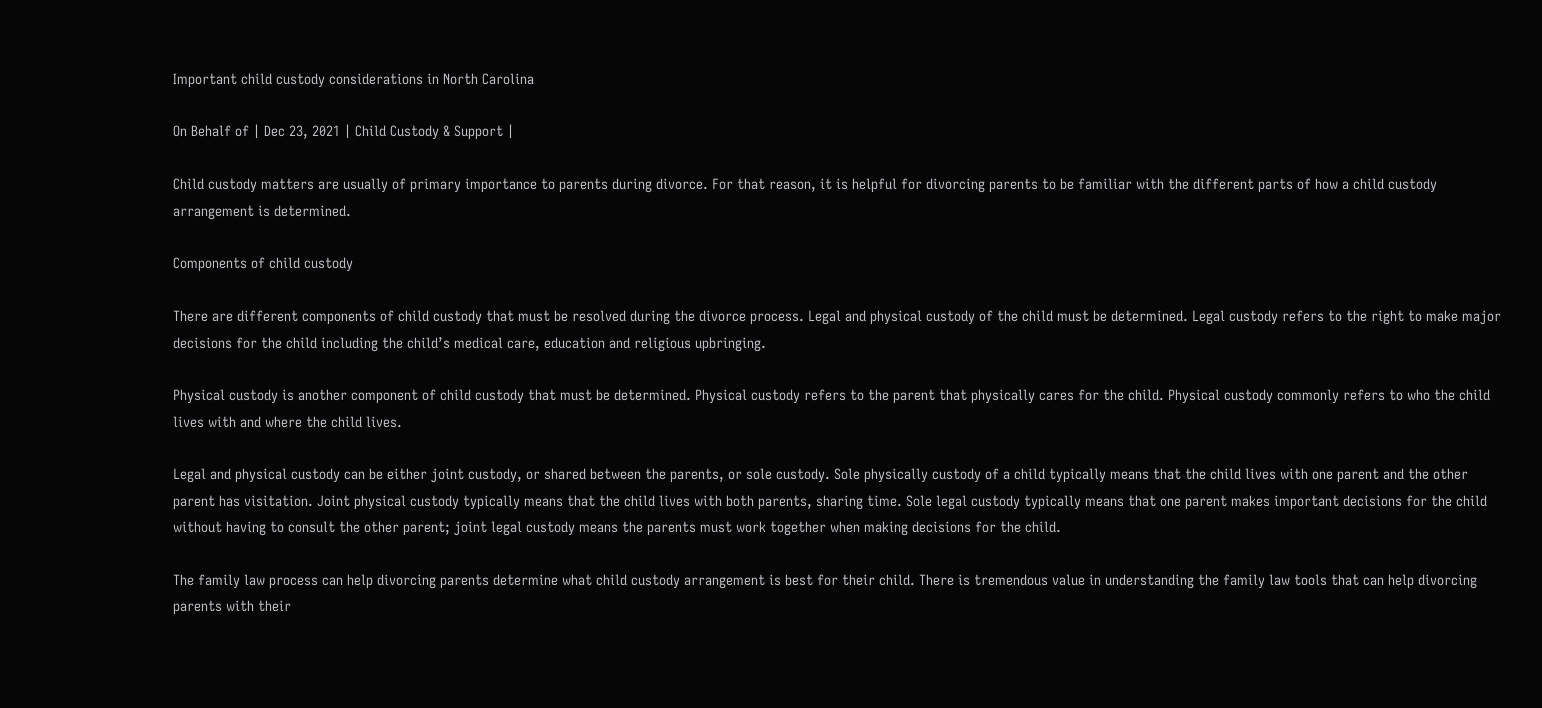Important child custody considerations in North Carolina

On Behalf of | Dec 23, 2021 | Child Custody & Support |

Child custody matters are usually of primary importance to parents during divorce. For that reason, it is helpful for divorcing parents to be familiar with the different parts of how a child custody arrangement is determined.

Components of child custody

There are different components of child custody that must be resolved during the divorce process. Legal and physical custody of the child must be determined. Legal custody refers to the right to make major decisions for the child including the child’s medical care, education and religious upbringing.

Physical custody is another component of child custody that must be determined. Physical custody refers to the parent that physically cares for the child. Physical custody commonly refers to who the child lives with and where the child lives.

Legal and physical custody can be either joint custody, or shared between the parents, or sole custody. Sole physically custody of a child typically means that the child lives with one parent and the other parent has visitation. Joint physical custody typically means that the child lives with both parents, sharing time. Sole legal custody typically means that one parent makes important decisions for the child without having to consult the other parent; joint legal custody means the parents must work together when making decisions for the child.

The family law process can help divorcing parents determine what child custody arrangement is best for their child. There is tremendous value in understanding the family law tools that can help divorcing parents with their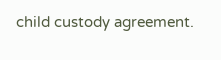child custody agreement.